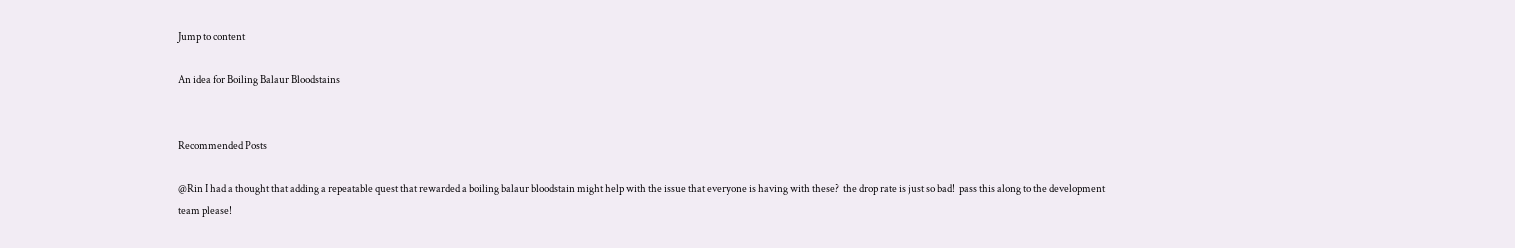Jump to content

An idea for Boiling Balaur Bloodstains


Recommended Posts

@Rin I had a thought that adding a repeatable quest that rewarded a boiling balaur bloodstain might help with the issue that everyone is having with these?  the drop rate is just so bad!  pass this along to the development team please!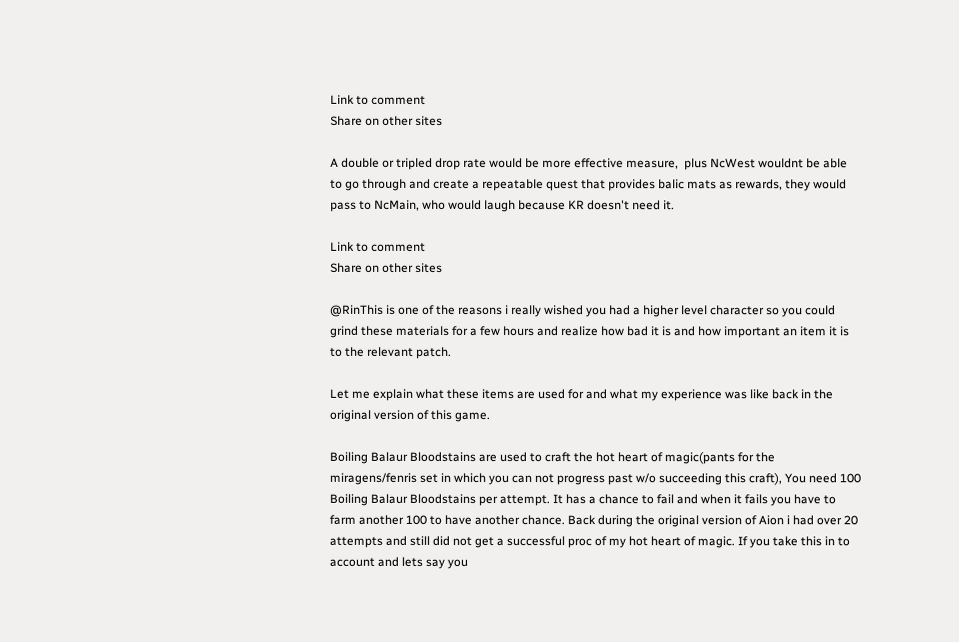Link to comment
Share on other sites

A double or tripled drop rate would be more effective measure,  plus NcWest wouldnt be able to go through and create a repeatable quest that provides balic mats as rewards, they would pass to NcMain, who would laugh because KR doesn't need it.

Link to comment
Share on other sites

@RinThis is one of the reasons i really wished you had a higher level character so you could grind these materials for a few hours and realize how bad it is and how important an item it is to the relevant patch.

Let me explain what these items are used for and what my experience was like back in the original version of this game.

Boiling Balaur Bloodstains are used to craft the hot heart of magic(pants for the miragens/fenris set in which you can not progress past w/o succeeding this craft), You need 100 Boiling Balaur Bloodstains per attempt. It has a chance to fail and when it fails you have to farm another 100 to have another chance. Back during the original version of Aion i had over 20 attempts and still did not get a successful proc of my hot heart of magic. If you take this in to account and lets say you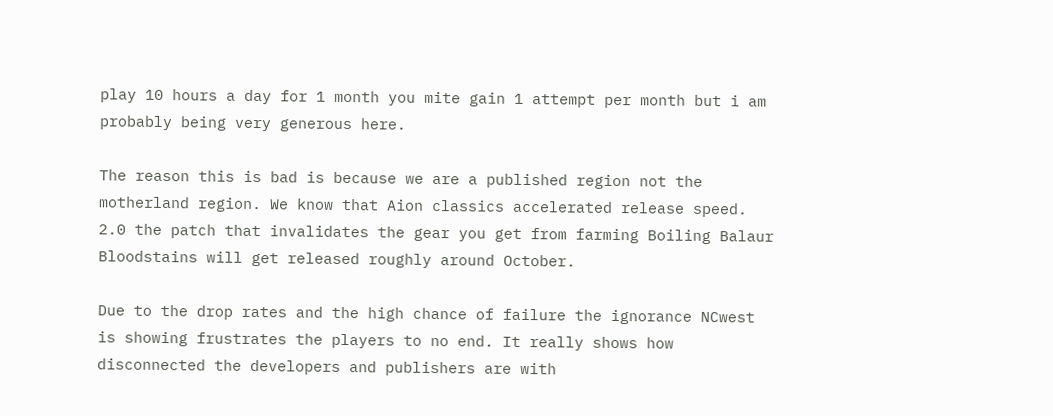play 10 hours a day for 1 month you mite gain 1 attempt per month but i am probably being very generous here.

The reason this is bad is because we are a published region not the motherland region. We know that Aion classics accelerated release speed. 2.0 the patch that invalidates the gear you get from farming Boiling Balaur Bloodstains will get released roughly around October.

Due to the drop rates and the high chance of failure the ignorance NCwest is showing frustrates the players to no end. It really shows how disconnected the developers and publishers are with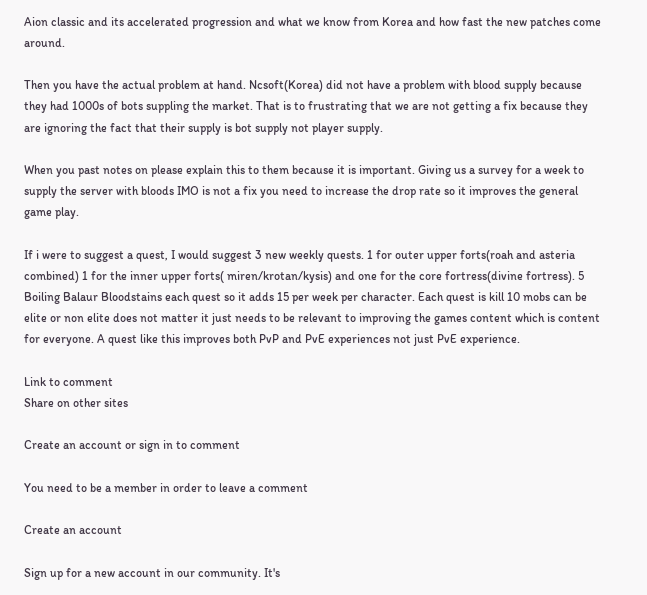Aion classic and its accelerated progression and what we know from Korea and how fast the new patches come around.

Then you have the actual problem at hand. Ncsoft(Korea) did not have a problem with blood supply because they had 1000s of bots suppling the market. That is to frustrating that we are not getting a fix because they are ignoring the fact that their supply is bot supply not player supply.

When you past notes on please explain this to them because it is important. Giving us a survey for a week to supply the server with bloods IMO is not a fix you need to increase the drop rate so it improves the general game play.

If i were to suggest a quest, I would suggest 3 new weekly quests. 1 for outer upper forts(roah and asteria combined) 1 for the inner upper forts( miren/krotan/kysis) and one for the core fortress(divine fortress). 5 Boiling Balaur Bloodstains each quest so it adds 15 per week per character. Each quest is kill 10 mobs can be elite or non elite does not matter it just needs to be relevant to improving the games content which is content for everyone. A quest like this improves both PvP and PvE experiences not just PvE experience.

Link to comment
Share on other sites

Create an account or sign in to comment

You need to be a member in order to leave a comment

Create an account

Sign up for a new account in our community. It's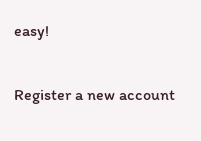easy!

Register a new account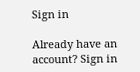Sign in

Already have an account? Sign in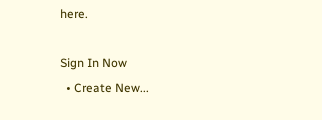here.

Sign In Now
  • Create New...